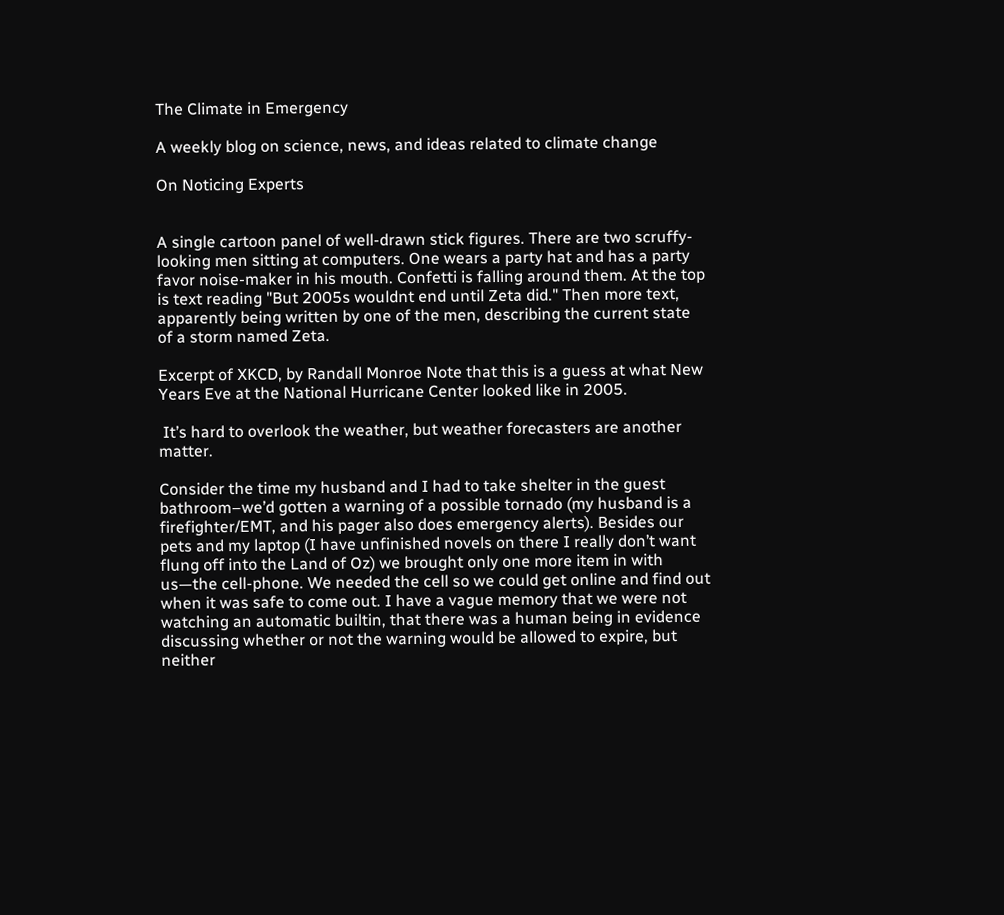The Climate in Emergency

A weekly blog on science, news, and ideas related to climate change

On Noticing Experts


A single cartoon panel of well-drawn stick figures. There are two scruffy-looking men sitting at computers. One wears a party hat and has a party favor noise-maker in his mouth. Confetti is falling around them. At the top is text reading "But 2005s wouldnt end until Zeta did." Then more text, apparently being written by one of the men, describing the current state of a storm named Zeta.

Excerpt of XKCD, by Randall Monroe Note that this is a guess at what New Years Eve at the National Hurricane Center looked like in 2005.

 It’s hard to overlook the weather, but weather forecasters are another matter.

Consider the time my husband and I had to take shelter in the guest bathroom–we’d gotten a warning of a possible tornado (my husband is a firefighter/EMT, and his pager also does emergency alerts). Besides our pets and my laptop (I have unfinished novels on there I really don’t want flung off into the Land of Oz) we brought only one more item in with us—the cell-phone. We needed the cell so we could get online and find out when it was safe to come out. I have a vague memory that we were not watching an automatic builtin, that there was a human being in evidence discussing whether or not the warning would be allowed to expire, but neither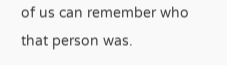of us can remember who that person was.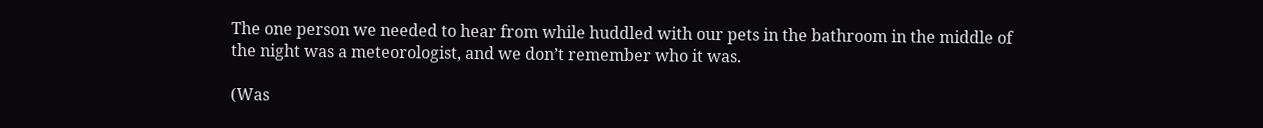The one person we needed to hear from while huddled with our pets in the bathroom in the middle of the night was a meteorologist, and we don’t remember who it was.

(Was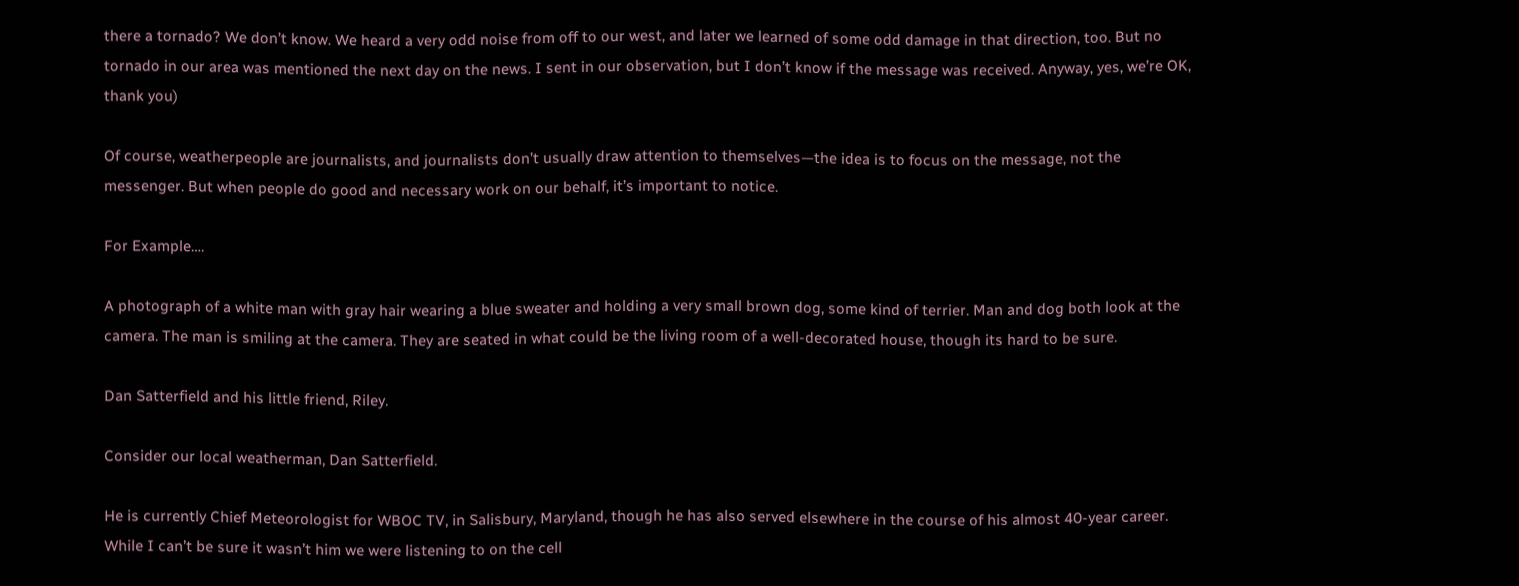there a tornado? We don’t know. We heard a very odd noise from off to our west, and later we learned of some odd damage in that direction, too. But no tornado in our area was mentioned the next day on the news. I sent in our observation, but I don’t know if the message was received. Anyway, yes, we’re OK, thank you)

Of course, weatherpeople are journalists, and journalists don’t usually draw attention to themselves—the idea is to focus on the message, not the messenger. But when people do good and necessary work on our behalf, it’s important to notice.

For Example….

A photograph of a white man with gray hair wearing a blue sweater and holding a very small brown dog, some kind of terrier. Man and dog both look at the camera. The man is smiling at the camera. They are seated in what could be the living room of a well-decorated house, though its hard to be sure.

Dan Satterfield and his little friend, Riley.

Consider our local weatherman, Dan Satterfield.

He is currently Chief Meteorologist for WBOC TV, in Salisbury, Maryland, though he has also served elsewhere in the course of his almost 40-year career. While I can’t be sure it wasn’t him we were listening to on the cell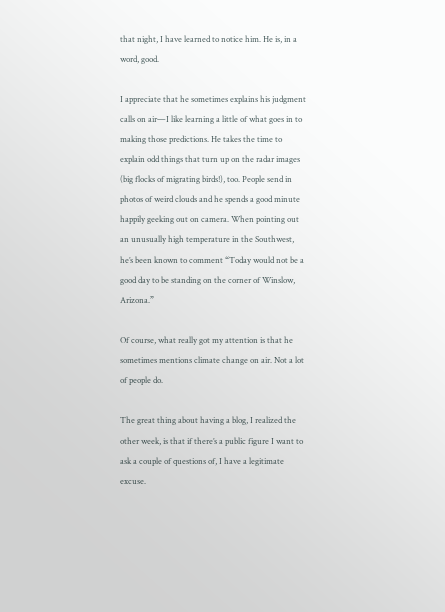that night, I have learned to notice him. He is, in a word, good.

I appreciate that he sometimes explains his judgment calls on air—I like learning a little of what goes in to making those predictions. He takes the time to explain odd things that turn up on the radar images (big flocks of migrating birds!), too. People send in photos of weird clouds and he spends a good minute happily geeking out on camera. When pointing out an unusually high temperature in the Southwest, he’s been known to comment “Today would not be a good day to be standing on the corner of Winslow, Arizona.”

Of course, what really got my attention is that he sometimes mentions climate change on air. Not a lot of people do.

The great thing about having a blog, I realized the other week, is that if there’s a public figure I want to ask a couple of questions of, I have a legitimate excuse.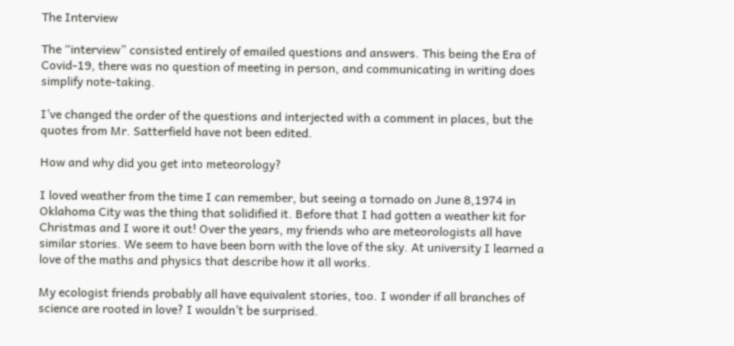The Interview

The “interview” consisted entirely of emailed questions and answers. This being the Era of Covid-19, there was no question of meeting in person, and communicating in writing does simplify note-taking.

I’ve changed the order of the questions and interjected with a comment in places, but the quotes from Mr. Satterfield have not been edited.

How and why did you get into meteorology?

I loved weather from the time I can remember, but seeing a tornado on June 8,1974 in Oklahoma City was the thing that solidified it. Before that I had gotten a weather kit for Christmas and I wore it out! Over the years, my friends who are meteorologists all have similar stories. We seem to have been born with the love of the sky. At university I learned a love of the maths and physics that describe how it all works.

My ecologist friends probably all have equivalent stories, too. I wonder if all branches of science are rooted in love? I wouldn’t be surprised.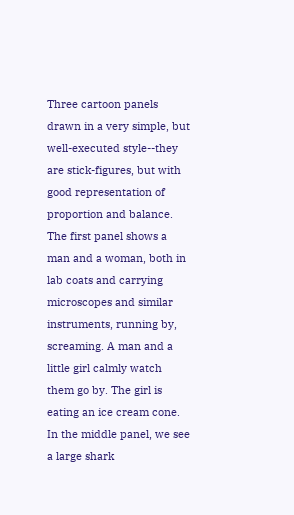Three cartoon panels drawn in a very simple, but well-executed style--they are stick-figures, but with good representation of proportion and balance. The first panel shows a man and a woman, both in lab coats and carrying microscopes and similar instruments, running by, screaming. A man and a little girl calmly watch them go by. The girl is eating an ice cream cone. In the middle panel, we see a large shark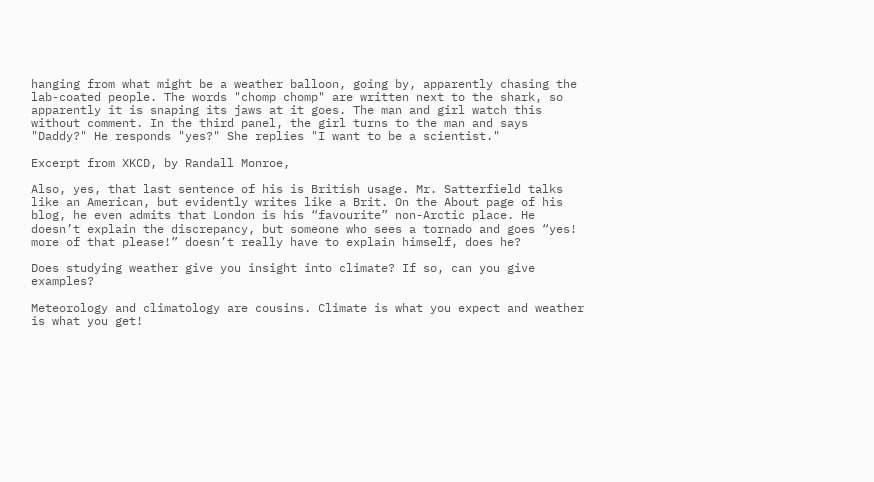hanging from what might be a weather balloon, going by, apparently chasing the lab-coated people. The words "chomp chomp" are written next to the shark, so apparently it is snaping its jaws at it goes. The man and girl watch this without comment. In the third panel, the girl turns to the man and says "Daddy?" He responds "yes?" She replies "I want to be a scientist."

Excerpt from XKCD, by Randall Monroe,

Also, yes, that last sentence of his is British usage. Mr. Satterfield talks like an American, but evidently writes like a Brit. On the About page of his blog, he even admits that London is his “favourite” non-Arctic place. He doesn’t explain the discrepancy, but someone who sees a tornado and goes “yes! more of that please!” doesn’t really have to explain himself, does he?

Does studying weather give you insight into climate? If so, can you give examples?

Meteorology and climatology are cousins. Climate is what you expect and weather is what you get!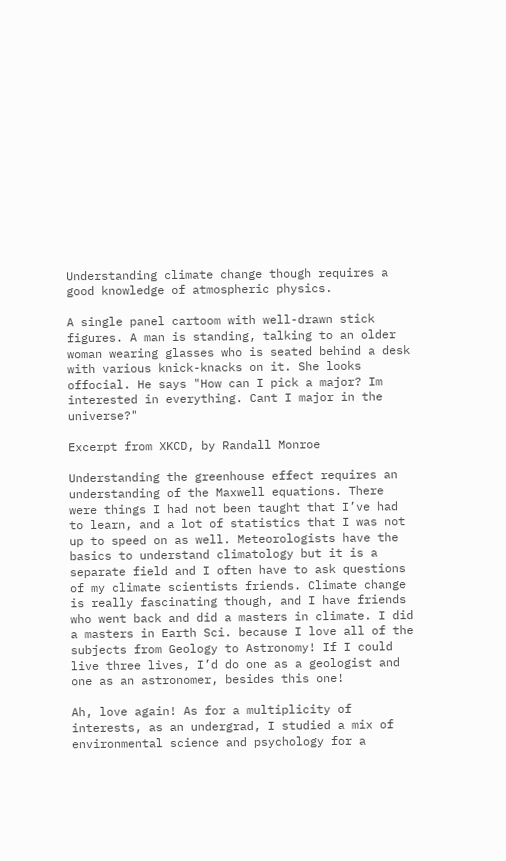Understanding climate change though requires a good knowledge of atmospheric physics.

A single panel cartoom with well-drawn stick figures. A man is standing, talking to an older woman wearing glasses who is seated behind a desk with various knick-knacks on it. She looks offocial. He says "How can I pick a major? Im interested in everything. Cant I major in the universe?"

Excerpt from XKCD, by Randall Monroe

Understanding the greenhouse effect requires an understanding of the Maxwell equations. There were things I had not been taught that I’ve had to learn, and a lot of statistics that I was not up to speed on as well. Meteorologists have the basics to understand climatology but it is a separate field and I often have to ask questions of my climate scientists friends. Climate change is really fascinating though, and I have friends who went back and did a masters in climate. I did a masters in Earth Sci. because I love all of the subjects from Geology to Astronomy! If I could live three lives, I’d do one as a geologist and one as an astronomer, besides this one!

Ah, love again! As for a multiplicity of interests, as an undergrad, I studied a mix of environmental science and psychology for a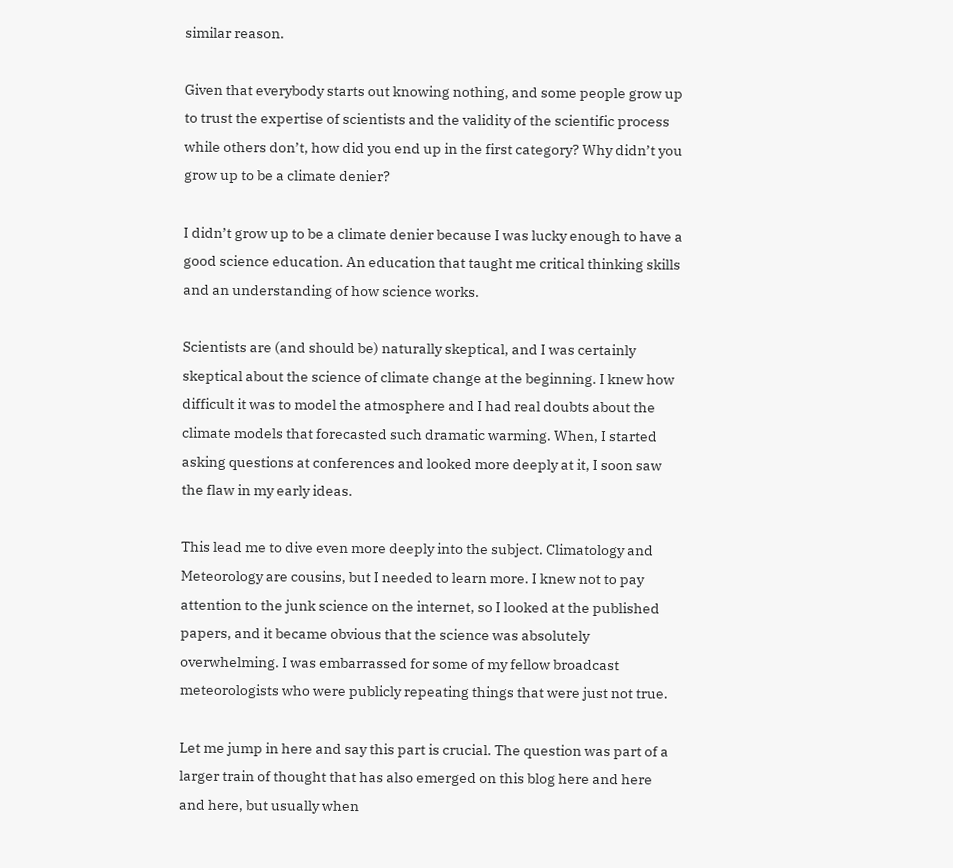similar reason.

Given that everybody starts out knowing nothing, and some people grow up to trust the expertise of scientists and the validity of the scientific process while others don’t, how did you end up in the first category? Why didn’t you grow up to be a climate denier?

I didn’t grow up to be a climate denier because I was lucky enough to have a good science education. An education that taught me critical thinking skills and an understanding of how science works.

Scientists are (and should be) naturally skeptical, and I was certainly skeptical about the science of climate change at the beginning. I knew how difficult it was to model the atmosphere and I had real doubts about the climate models that forecasted such dramatic warming. When, I started asking questions at conferences and looked more deeply at it, I soon saw the flaw in my early ideas.

This lead me to dive even more deeply into the subject. Climatology and Meteorology are cousins, but I needed to learn more. I knew not to pay attention to the junk science on the internet, so I looked at the published papers, and it became obvious that the science was absolutely overwhelming. I was embarrassed for some of my fellow broadcast meteorologists who were publicly repeating things that were just not true.

Let me jump in here and say this part is crucial. The question was part of a larger train of thought that has also emerged on this blog here and here and here, but usually when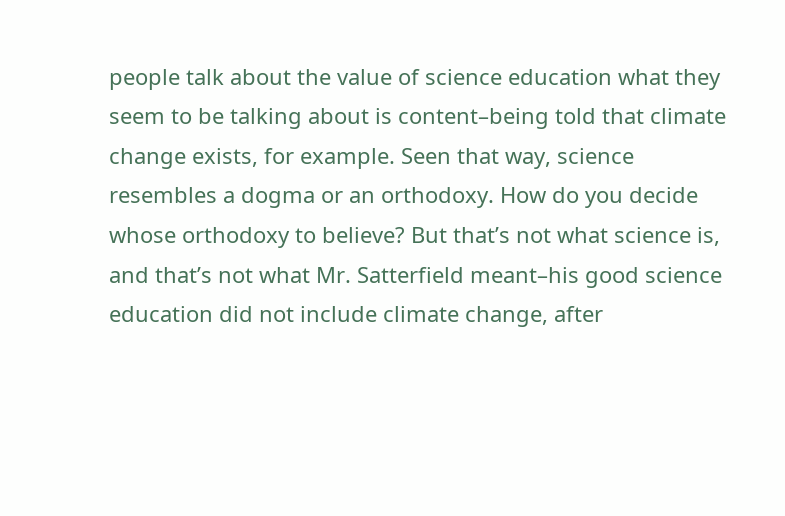people talk about the value of science education what they seem to be talking about is content–being told that climate change exists, for example. Seen that way, science resembles a dogma or an orthodoxy. How do you decide whose orthodoxy to believe? But that’s not what science is, and that’s not what Mr. Satterfield meant–his good science education did not include climate change, after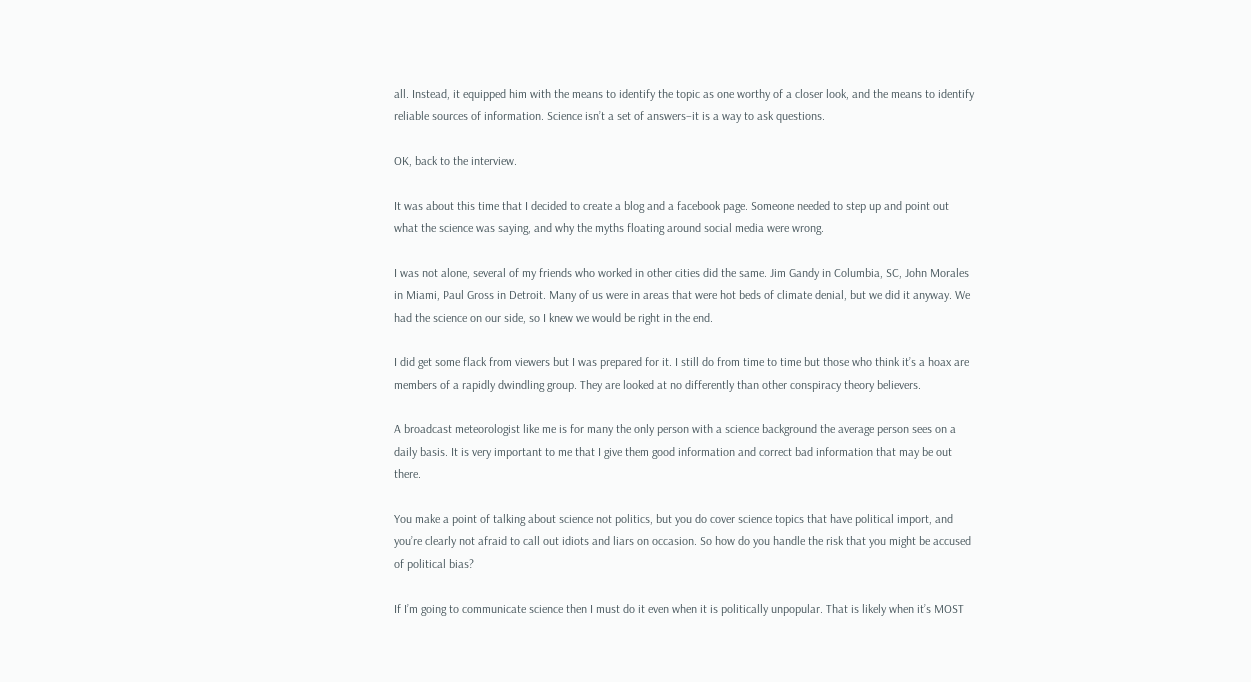all. Instead, it equipped him with the means to identify the topic as one worthy of a closer look, and the means to identify reliable sources of information. Science isn’t a set of answers–it is a way to ask questions.

OK, back to the interview.

It was about this time that I decided to create a blog and a facebook page. Someone needed to step up and point out what the science was saying, and why the myths floating around social media were wrong.

I was not alone, several of my friends who worked in other cities did the same. Jim Gandy in Columbia, SC, John Morales in Miami, Paul Gross in Detroit. Many of us were in areas that were hot beds of climate denial, but we did it anyway. We had the science on our side, so I knew we would be right in the end.

I did get some flack from viewers but I was prepared for it. I still do from time to time but those who think it’s a hoax are members of a rapidly dwindling group. They are looked at no differently than other conspiracy theory believers.

A broadcast meteorologist like me is for many the only person with a science background the average person sees on a daily basis. It is very important to me that I give them good information and correct bad information that may be out there.

You make a point of talking about science not politics, but you do cover science topics that have political import, and you’re clearly not afraid to call out idiots and liars on occasion. So how do you handle the risk that you might be accused of political bias?

If I’m going to communicate science then I must do it even when it is politically unpopular. That is likely when it’s MOST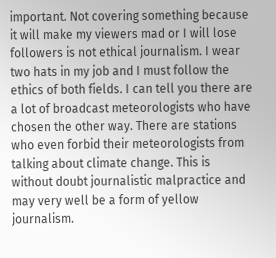important. Not covering something because it will make my viewers mad or I will lose followers is not ethical journalism. I wear two hats in my job and I must follow the ethics of both fields. I can tell you there are a lot of broadcast meteorologists who have chosen the other way. There are stations who even forbid their meteorologists from talking about climate change. This is without doubt journalistic malpractice and may very well be a form of yellow journalism.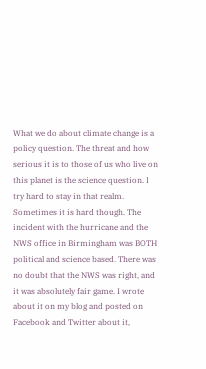What we do about climate change is a policy question. The threat and how serious it is to those of us who live on this planet is the science question. I try hard to stay in that realm. Sometimes it is hard though. The incident with the hurricane and the NWS office in Birmingham was BOTH political and science based. There was no doubt that the NWS was right, and it was absolutely fair game. I wrote about it on my blog and posted on Facebook and Twitter about it,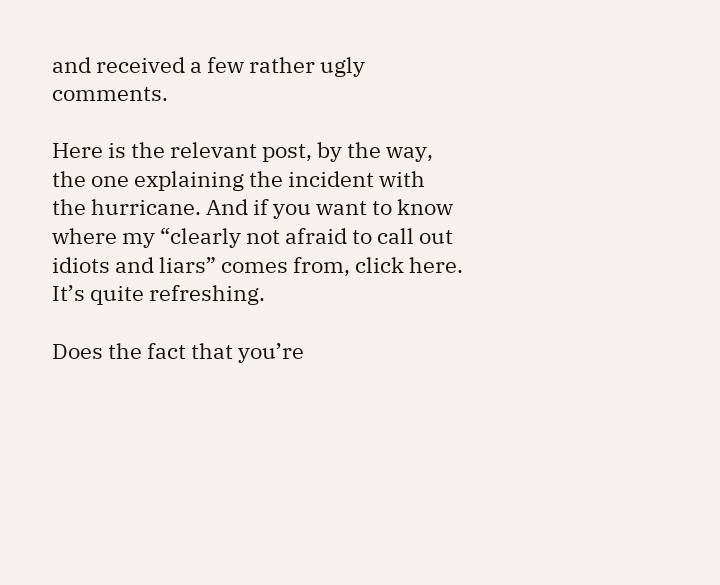and received a few rather ugly comments.

Here is the relevant post, by the way, the one explaining the incident with the hurricane. And if you want to know where my “clearly not afraid to call out idiots and liars” comes from, click here. It’s quite refreshing.

Does the fact that you’re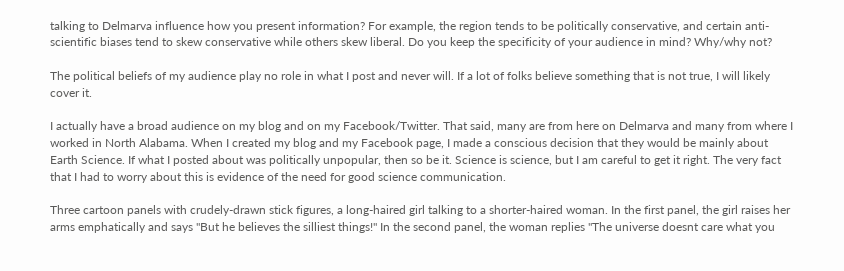talking to Delmarva influence how you present information? For example, the region tends to be politically conservative, and certain anti-scientific biases tend to skew conservative while others skew liberal. Do you keep the specificity of your audience in mind? Why/why not?

The political beliefs of my audience play no role in what I post and never will. If a lot of folks believe something that is not true, I will likely cover it.

I actually have a broad audience on my blog and on my Facebook/Twitter. That said, many are from here on Delmarva and many from where I worked in North Alabama. When I created my blog and my Facebook page, I made a conscious decision that they would be mainly about Earth Science. If what I posted about was politically unpopular, then so be it. Science is science, but I am careful to get it right. The very fact that I had to worry about this is evidence of the need for good science communication.

Three cartoon panels with crudely-drawn stick figures, a long-haired girl talking to a shorter-haired woman. In the first panel, the girl raises her arms emphatically and says "But he believes the silliest things!" In the second panel, the woman replies "The universe doesnt care what you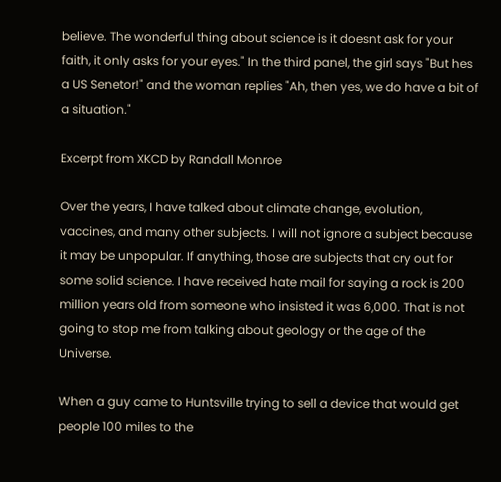believe. The wonderful thing about science is it doesnt ask for your faith, it only asks for your eyes." In the third panel, the girl says "But hes a US Senetor!" and the woman replies "Ah, then yes, we do have a bit of a situation."

Excerpt from XKCD by Randall Monroe

Over the years, I have talked about climate change, evolution, vaccines, and many other subjects. I will not ignore a subject because it may be unpopular. If anything, those are subjects that cry out for some solid science. I have received hate mail for saying a rock is 200 million years old from someone who insisted it was 6,000. That is not going to stop me from talking about geology or the age of the Universe.

When a guy came to Huntsville trying to sell a device that would get people 100 miles to the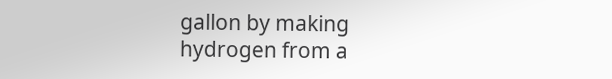gallon by making hydrogen from a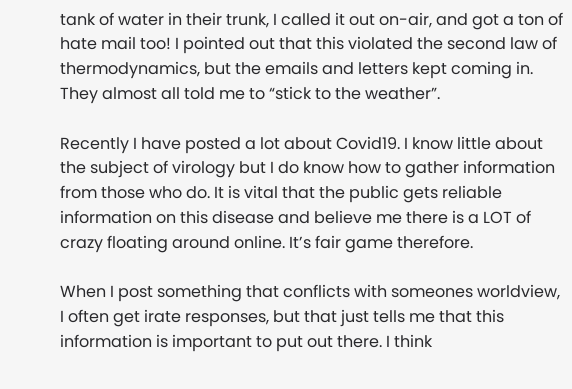tank of water in their trunk, I called it out on-air, and got a ton of hate mail too! I pointed out that this violated the second law of thermodynamics, but the emails and letters kept coming in. They almost all told me to “stick to the weather”.

Recently I have posted a lot about Covid19. I know little about the subject of virology but I do know how to gather information from those who do. It is vital that the public gets reliable information on this disease and believe me there is a LOT of crazy floating around online. It’s fair game therefore.

When I post something that conflicts with someones worldview, I often get irate responses, but that just tells me that this information is important to put out there. I think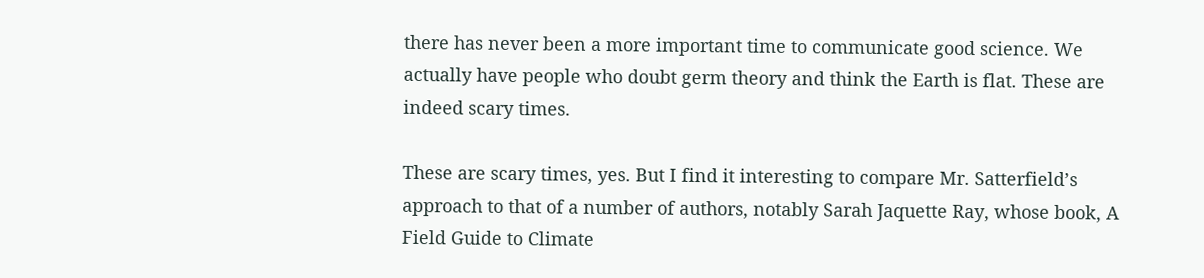there has never been a more important time to communicate good science. We actually have people who doubt germ theory and think the Earth is flat. These are indeed scary times.

These are scary times, yes. But I find it interesting to compare Mr. Satterfield’s approach to that of a number of authors, notably Sarah Jaquette Ray, whose book, A Field Guide to Climate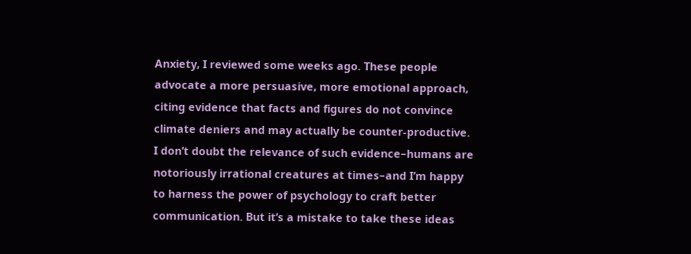Anxiety, I reviewed some weeks ago. These people advocate a more persuasive, more emotional approach, citing evidence that facts and figures do not convince climate deniers and may actually be counter-productive. I don’t doubt the relevance of such evidence–humans are notoriously irrational creatures at times–and I’m happy to harness the power of psychology to craft better communication. But it’s a mistake to take these ideas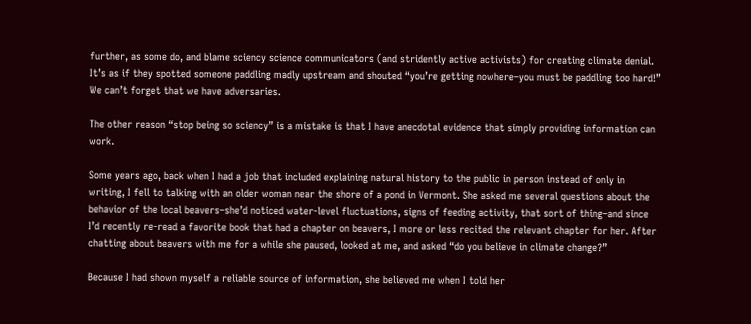further, as some do, and blame sciency science communicators (and stridently active activists) for creating climate denial. It’s as if they spotted someone paddling madly upstream and shouted “you’re getting nowhere–you must be paddling too hard!” We can’t forget that we have adversaries.

The other reason “stop being so sciency” is a mistake is that I have anecdotal evidence that simply providing information can work.

Some years ago, back when I had a job that included explaining natural history to the public in person instead of only in writing, I fell to talking with an older woman near the shore of a pond in Vermont. She asked me several questions about the behavior of the local beavers–she’d noticed water-level fluctuations, signs of feeding activity, that sort of thing–and since I’d recently re-read a favorite book that had a chapter on beavers, I more or less recited the relevant chapter for her. After chatting about beavers with me for a while she paused, looked at me, and asked “do you believe in climate change?”

Because I had shown myself a reliable source of information, she believed me when I told her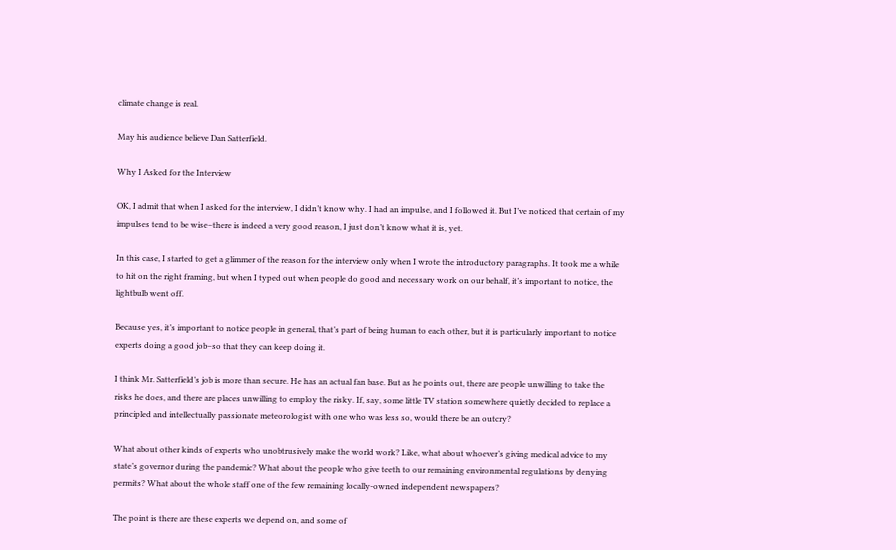climate change is real.

May his audience believe Dan Satterfield.

Why I Asked for the Interview

OK, I admit that when I asked for the interview, I didn’t know why. I had an impulse, and I followed it. But I’ve noticed that certain of my impulses tend to be wise–there is indeed a very good reason, I just don’t know what it is, yet.

In this case, I started to get a glimmer of the reason for the interview only when I wrote the introductory paragraphs. It took me a while to hit on the right framing, but when I typed out when people do good and necessary work on our behalf, it’s important to notice, the lightbulb went off.

Because yes, it’s important to notice people in general, that’s part of being human to each other, but it is particularly important to notice experts doing a good job–so that they can keep doing it.

I think Mr. Satterfield’s job is more than secure. He has an actual fan base. But as he points out, there are people unwilling to take the risks he does, and there are places unwilling to employ the risky. If, say, some little TV station somewhere quietly decided to replace a principled and intellectually passionate meteorologist with one who was less so, would there be an outcry?

What about other kinds of experts who unobtrusively make the world work? Like, what about whoever’s giving medical advice to my state’s governor during the pandemic? What about the people who give teeth to our remaining environmental regulations by denying permits? What about the whole staff one of the few remaining locally-owned independent newspapers?

The point is there are these experts we depend on, and some of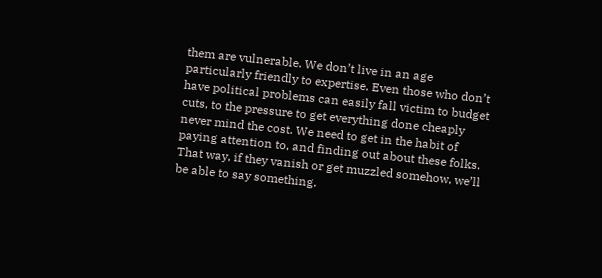them are vulnerable. We don’t live in an age particularly friendly to expertise. Even those who don’t have political problems can easily fall victim to budget cuts, to the pressure to get everything done cheaply never mind the cost. We need to get in the habit of paying attention to, and finding out about these folks. That way, if they vanish or get muzzled somehow, we’ll be able to say something.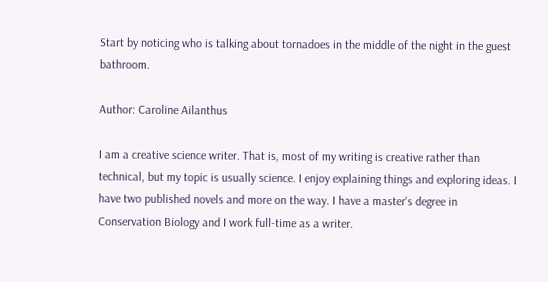Start by noticing who is talking about tornadoes in the middle of the night in the guest bathroom.

Author: Caroline Ailanthus

I am a creative science writer. That is, most of my writing is creative rather than technical, but my topic is usually science. I enjoy explaining things and exploring ideas. I have two published novels and more on the way. I have a master's degree in Conservation Biology and I work full-time as a writer.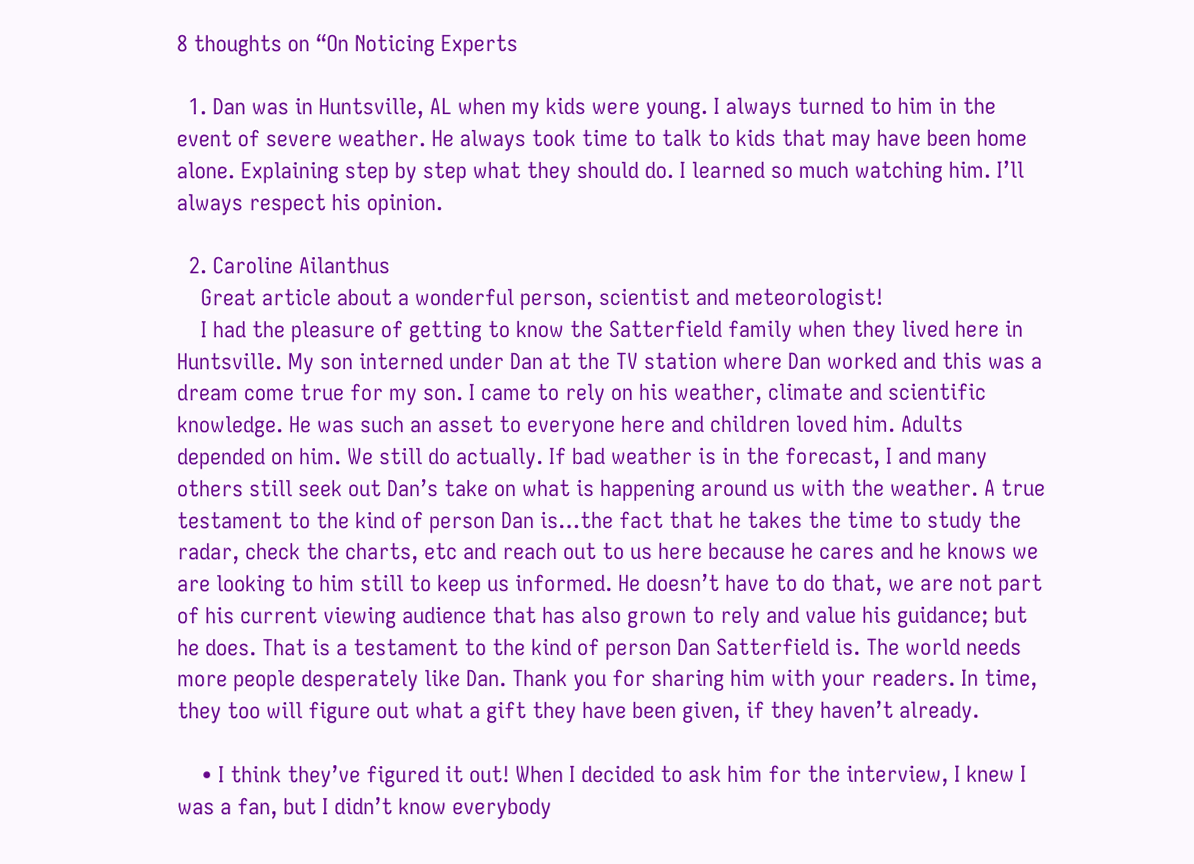8 thoughts on “On Noticing Experts

  1. Dan was in Huntsville, AL when my kids were young. I always turned to him in the event of severe weather. He always took time to talk to kids that may have been home alone. Explaining step by step what they should do. I learned so much watching him. I’ll always respect his opinion.

  2. Caroline Ailanthus
    Great article about a wonderful person, scientist and meteorologist!
    I had the pleasure of getting to know the Satterfield family when they lived here in Huntsville. My son interned under Dan at the TV station where Dan worked and this was a dream come true for my son. I came to rely on his weather, climate and scientific knowledge. He was such an asset to everyone here and children loved him. Adults depended on him. We still do actually. If bad weather is in the forecast, I and many others still seek out Dan’s take on what is happening around us with the weather. A true testament to the kind of person Dan is…the fact that he takes the time to study the radar, check the charts, etc and reach out to us here because he cares and he knows we are looking to him still to keep us informed. He doesn’t have to do that, we are not part of his current viewing audience that has also grown to rely and value his guidance; but he does. That is a testament to the kind of person Dan Satterfield is. The world needs more people desperately like Dan. Thank you for sharing him with your readers. In time, they too will figure out what a gift they have been given, if they haven’t already.

    • I think they’ve figured it out! When I decided to ask him for the interview, I knew I was a fan, but I didn’t know everybody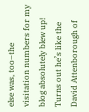else was, too–the visitation numbers for my blog absolutely blew up! Turns out he’s like the David Attenborough of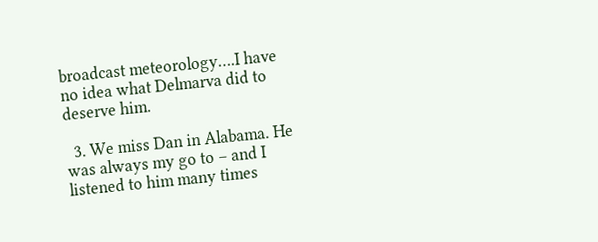broadcast meteorology….I have no idea what Delmarva did to deserve him.

  3. We miss Dan in Alabama. He was always my go to – and I listened to him many times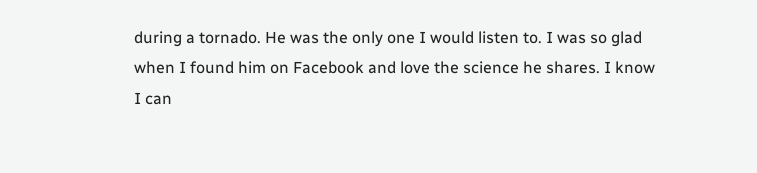during a tornado. He was the only one I would listen to. I was so glad when I found him on Facebook and love the science he shares. I know I can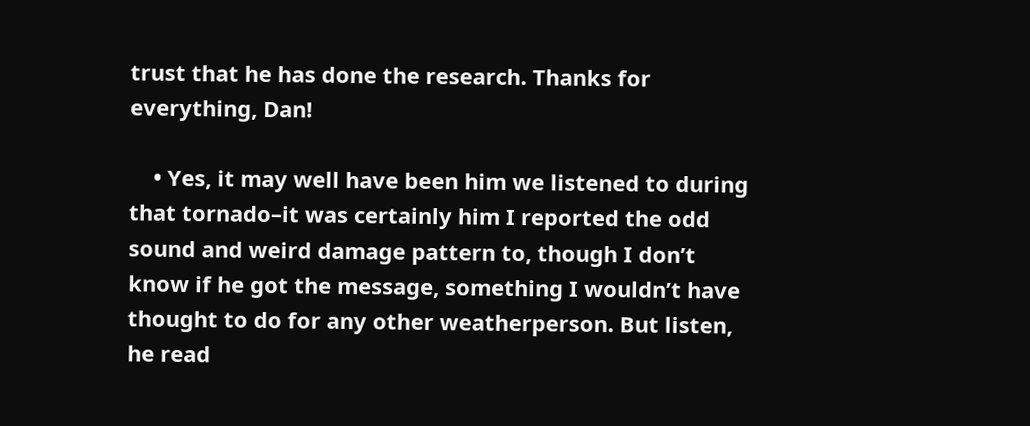trust that he has done the research. Thanks for everything, Dan!

    • Yes, it may well have been him we listened to during that tornado–it was certainly him I reported the odd sound and weird damage pattern to, though I don’t know if he got the message, something I wouldn’t have thought to do for any other weatherperson. But listen, he read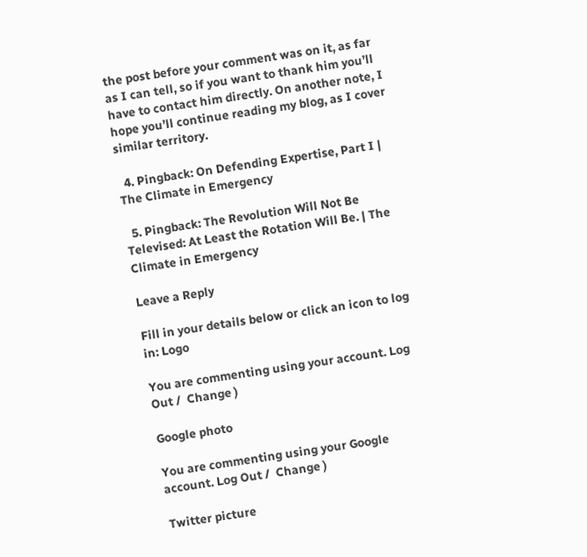the post before your comment was on it, as far as I can tell, so if you want to thank him you’ll have to contact him directly. On another note, I hope you’ll continue reading my blog, as I cover similar territory.

  4. Pingback: On Defending Expertise, Part I | The Climate in Emergency

  5. Pingback: The Revolution Will Not Be Televised: At Least the Rotation Will Be. | The Climate in Emergency

Leave a Reply

Fill in your details below or click an icon to log in: Logo

You are commenting using your account. Log Out /  Change )

Google photo

You are commenting using your Google account. Log Out /  Change )

Twitter picture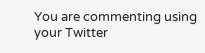You are commenting using your Twitter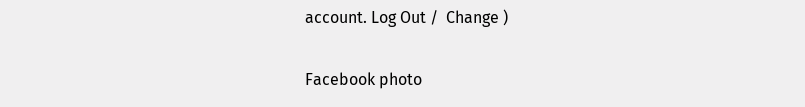account. Log Out /  Change )

Facebook photo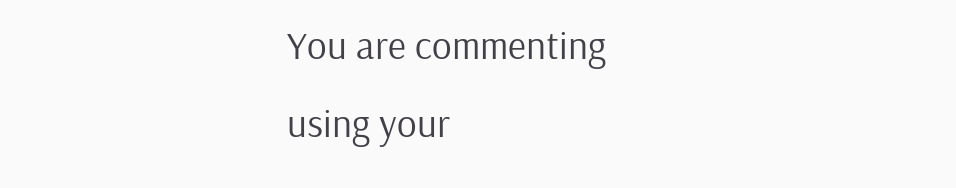You are commenting using your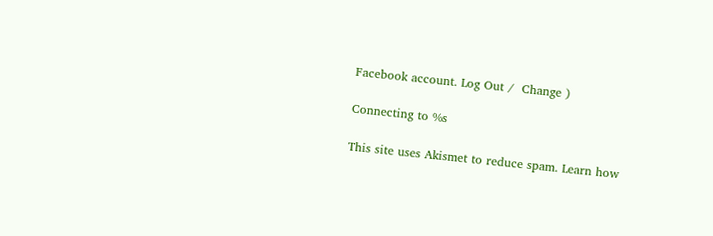Facebook account. Log Out /  Change )

Connecting to %s

This site uses Akismet to reduce spam. Learn how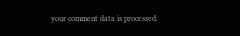your comment data is processed.